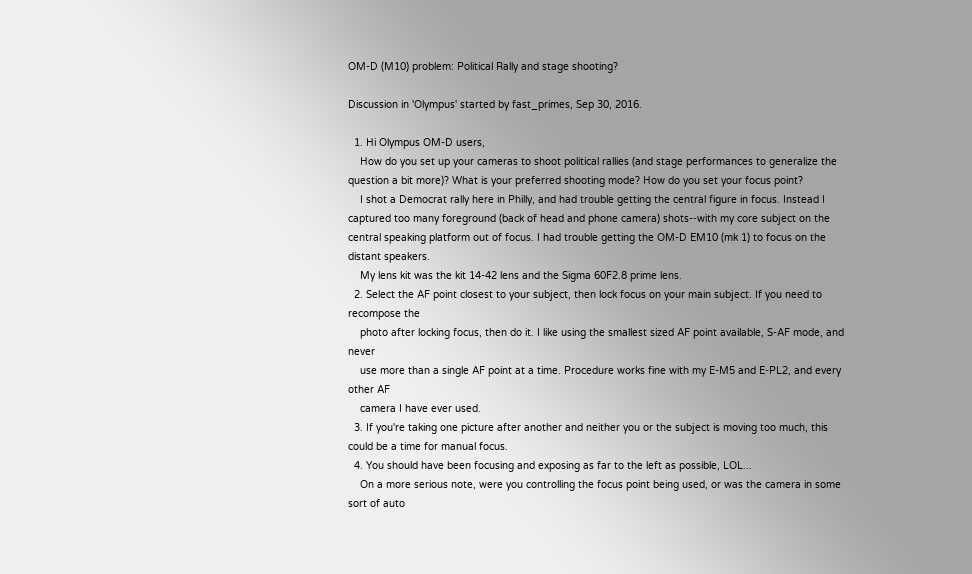OM-D (M10) problem: Political Rally and stage shooting?

Discussion in 'Olympus' started by fast_primes, Sep 30, 2016.

  1. Hi Olympus OM-D users,
    How do you set up your cameras to shoot political rallies (and stage performances to generalize the question a bit more)? What is your preferred shooting mode? How do you set your focus point?
    I shot a Democrat rally here in Philly, and had trouble getting the central figure in focus. Instead I captured too many foreground (back of head and phone camera) shots--with my core subject on the central speaking platform out of focus. I had trouble getting the OM-D EM10 (mk 1) to focus on the distant speakers.
    My lens kit was the kit 14-42 lens and the Sigma 60F2.8 prime lens.
  2. Select the AF point closest to your subject, then lock focus on your main subject. If you need to recompose the
    photo after locking focus, then do it. I like using the smallest sized AF point available, S-AF mode, and never
    use more than a single AF point at a time. Procedure works fine with my E-M5 and E-PL2, and every other AF
    camera I have ever used.
  3. If you're taking one picture after another and neither you or the subject is moving too much, this could be a time for manual focus.
  4. You should have been focusing and exposing as far to the left as possible, LOL...
    On a more serious note, were you controlling the focus point being used, or was the camera in some sort of auto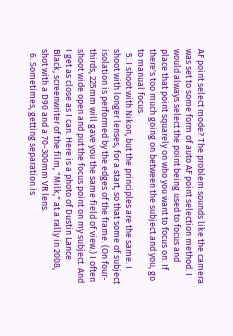AF point select mode? The problem sounds like the camera was set to some form of auto AF point selection method. I would always select the point being used to focus and place that point squarely on who you want to focus on. If there's too much going on between the subject and you, go to manual focus.
  5. I shoot with Nikon, but the principles are the same. I shoot with longer lenses, for a start, so that some of subject isolation is performed by the edges of the frame. (On four-thirds, 225mm will gave you the same field of view.) I often shoot wide open and put the focus point on my subject. And I get as close as I can. Here is a photo of Dustin Lance Black, screenwriter of the film, "Milk," at a rally in 2008, shot with a D90 and a 70-300mm VR lens.
  6. Sometimes, getting separation is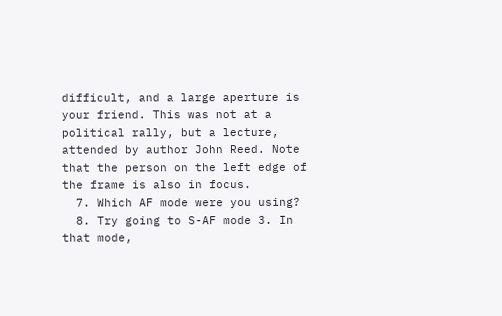difficult, and a large aperture is your friend. This was not at a political rally, but a lecture, attended by author John Reed. Note that the person on the left edge of the frame is also in focus.
  7. Which AF mode were you using?
  8. Try going to S-AF mode 3. In that mode,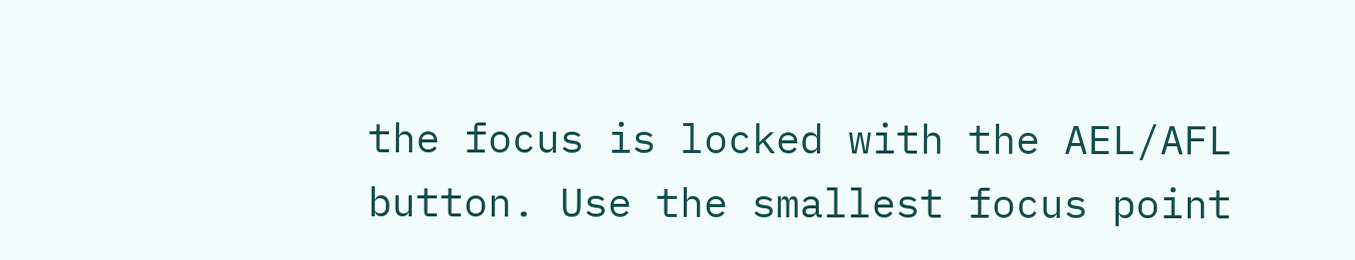the focus is locked with the AEL/AFL button. Use the smallest focus point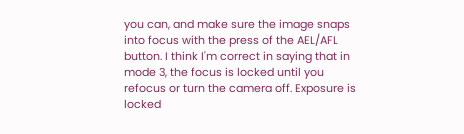you can, and make sure the image snaps into focus with the press of the AEL/AFL button. I think I'm correct in saying that in mode 3, the focus is locked until you refocus or turn the camera off. Exposure is locked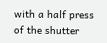with a half press of the shutter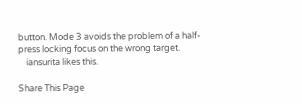button. Mode 3 avoids the problem of a half-press locking focus on the wrong target.
    iansurita likes this.

Share This Page